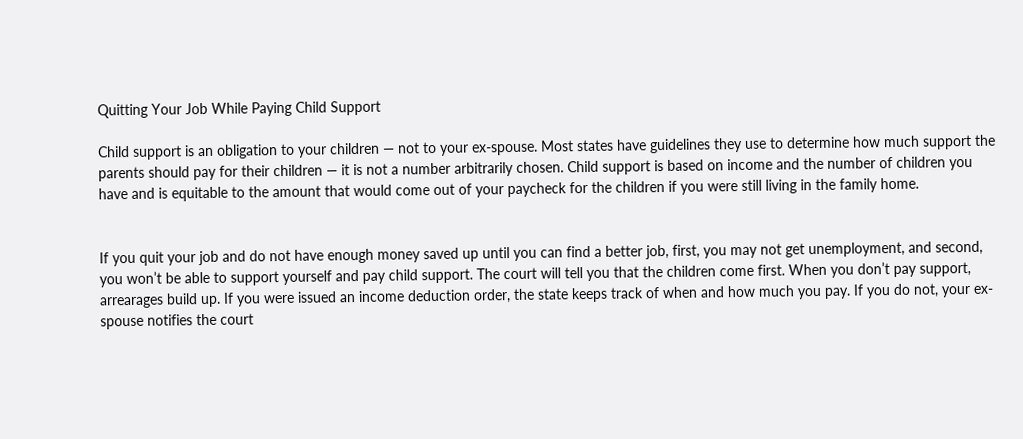Quitting Your Job While Paying Child Support

Child support is an obligation to your children — not to your ex-spouse. Most states have guidelines they use to determine how much support the parents should pay for their children — it is not a number arbitrarily chosen. Child support is based on income and the number of children you have and is equitable to the amount that would come out of your paycheck for the children if you were still living in the family home.


If you quit your job and do not have enough money saved up until you can find a better job, first, you may not get unemployment, and second, you won’t be able to support yourself and pay child support. The court will tell you that the children come first. When you don’t pay support, arrearages build up. If you were issued an income deduction order, the state keeps track of when and how much you pay. If you do not, your ex-spouse notifies the court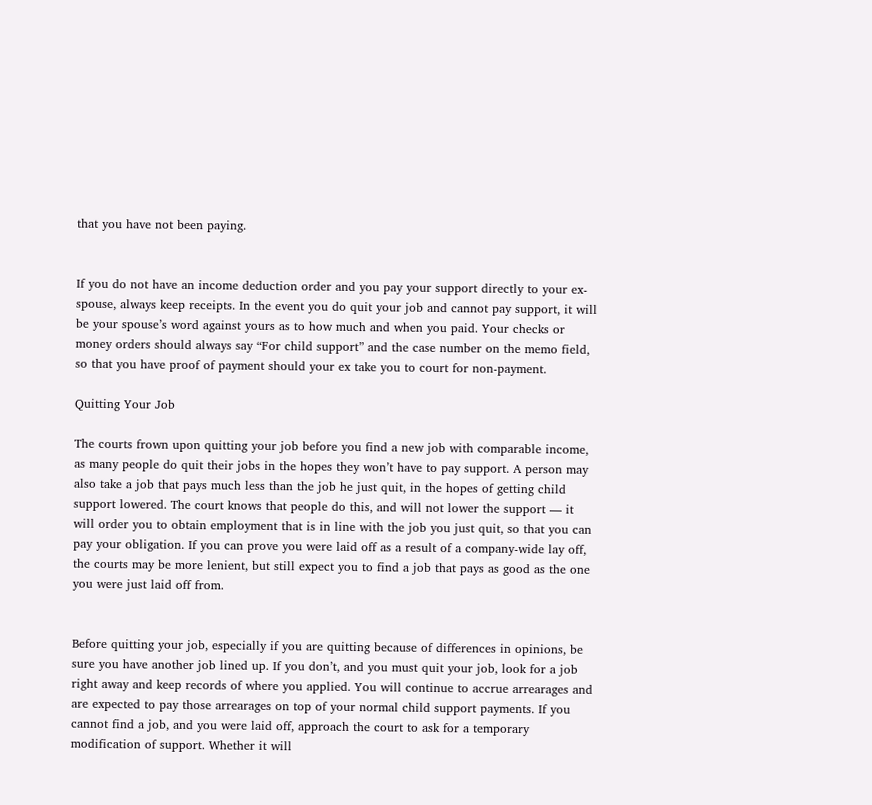that you have not been paying.


If you do not have an income deduction order and you pay your support directly to your ex-spouse, always keep receipts. In the event you do quit your job and cannot pay support, it will be your spouse’s word against yours as to how much and when you paid. Your checks or money orders should always say “For child support” and the case number on the memo field, so that you have proof of payment should your ex take you to court for non-payment.

Quitting Your Job

The courts frown upon quitting your job before you find a new job with comparable income, as many people do quit their jobs in the hopes they won’t have to pay support. A person may also take a job that pays much less than the job he just quit, in the hopes of getting child support lowered. The court knows that people do this, and will not lower the support — it will order you to obtain employment that is in line with the job you just quit, so that you can pay your obligation. If you can prove you were laid off as a result of a company-wide lay off, the courts may be more lenient, but still expect you to find a job that pays as good as the one you were just laid off from.


Before quitting your job, especially if you are quitting because of differences in opinions, be sure you have another job lined up. If you don’t, and you must quit your job, look for a job right away and keep records of where you applied. You will continue to accrue arrearages and are expected to pay those arrearages on top of your normal child support payments. If you cannot find a job, and you were laid off, approach the court to ask for a temporary modification of support. Whether it will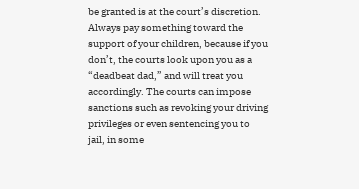be granted is at the court’s discretion. Always pay something toward the support of your children, because if you don’t, the courts look upon you as a “deadbeat dad,” and will treat you accordingly. The courts can impose sanctions such as revoking your driving privileges or even sentencing you to jail, in some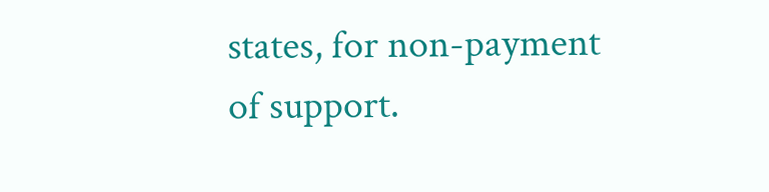states, for non-payment of support.